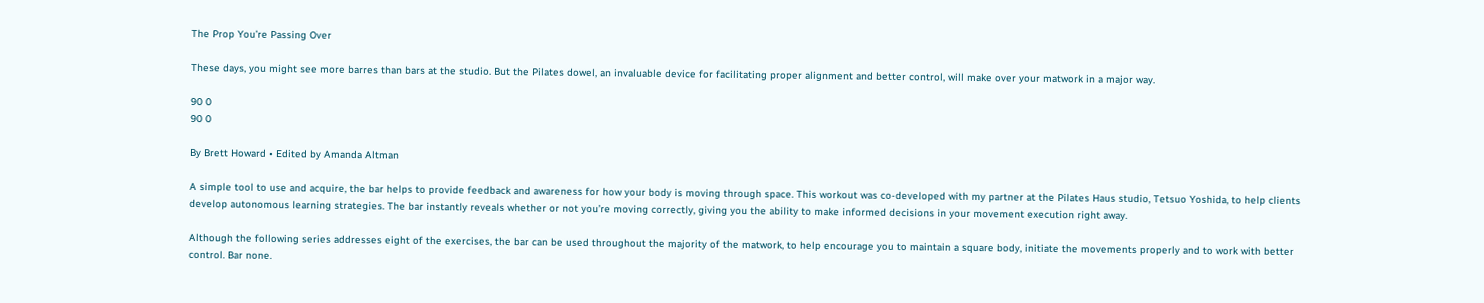The Prop You’re Passing Over

These days, you might see more barres than bars at the studio. But the Pilates dowel, an invaluable device for facilitating proper alignment and better control, will make over your matwork in a major way.

90 0
90 0

By Brett Howard • Edited by Amanda Altman

A simple tool to use and acquire, the bar helps to provide feedback and awareness for how your body is moving through space. This workout was co-developed with my partner at the Pilates Haus studio, Tetsuo Yoshida, to help clients develop autonomous learning strategies. The bar instantly reveals whether or not you’re moving correctly, giving you the ability to make informed decisions in your movement execution right away.

Although the following series addresses eight of the exercises, the bar can be used throughout the majority of the matwork, to help encourage you to maintain a square body, initiate the movements properly and to work with better control. Bar none.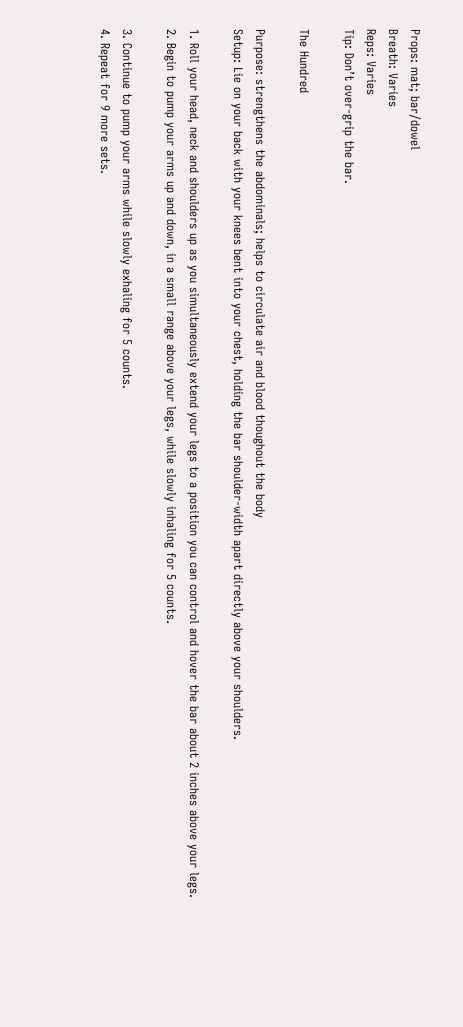Props: mat; bar/dowel
Breath: Varies
Reps: Varies
Tip: Don’t over-grip the bar.

The Hundred

Purpose: strengthens the abdominals; helps to circulate air and blood thoughout the body
Setup: Lie on your back with your knees bent into your chest, holding the bar shoulder-width apart directly above your shoulders.

1. Roll your head, neck and shoulders up as you simultaneously extend your legs to a position you can control and hover the bar about 2 inches above your legs.
2. Begin to pump your arms up and down, in a small range above your legs, while slowly inhaling for 5 counts.

3. Continue to pump your arms while slowly exhaling for 5 counts.
4. Repeat for 9 more sets.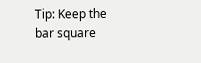Tip: Keep the bar square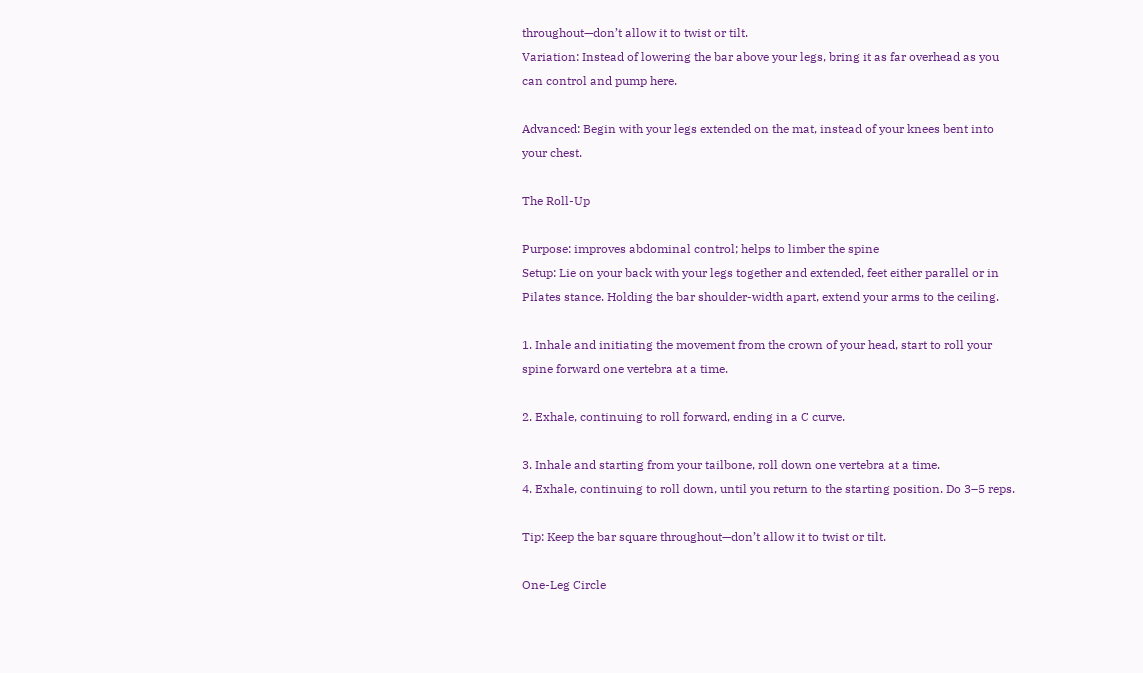throughout—don’t allow it to twist or tilt.
Variation: Instead of lowering the bar above your legs, bring it as far overhead as you can control and pump here.

Advanced: Begin with your legs extended on the mat, instead of your knees bent into your chest.

The Roll-Up

Purpose: improves abdominal control; helps to limber the spine
Setup: Lie on your back with your legs together and extended, feet either parallel or in Pilates stance. Holding the bar shoulder-width apart, extend your arms to the ceiling.

1. Inhale and initiating the movement from the crown of your head, start to roll your spine forward one vertebra at a time.

2. Exhale, continuing to roll forward, ending in a C curve.

3. Inhale and starting from your tailbone, roll down one vertebra at a time.
4. Exhale, continuing to roll down, until you return to the starting position. Do 3–5 reps.

Tip: Keep the bar square throughout—don’t allow it to twist or tilt.

One-Leg Circle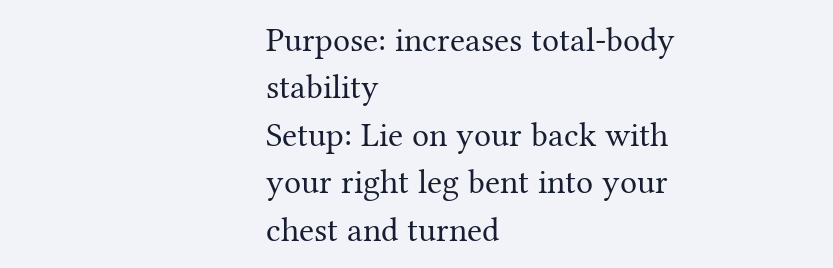Purpose: increases total-body stability
Setup: Lie on your back with your right leg bent into your chest and turned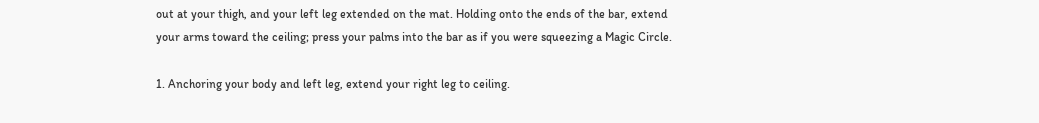out at your thigh, and your left leg extended on the mat. Holding onto the ends of the bar, extend your arms toward the ceiling; press your palms into the bar as if you were squeezing a Magic Circle.

1. Anchoring your body and left leg, extend your right leg to ceiling.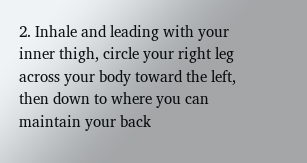2. Inhale and leading with your inner thigh, circle your right leg across your body toward the left, then down to where you can maintain your back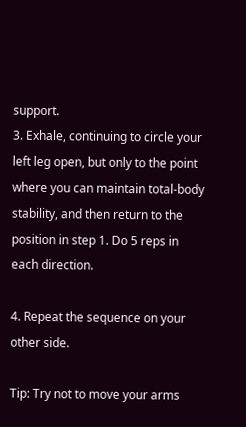support.
3. Exhale, continuing to circle your left leg open, but only to the point where you can maintain total-body stability, and then return to the position in step 1. Do 5 reps in each direction.

4. Repeat the sequence on your other side.

Tip: Try not to move your arms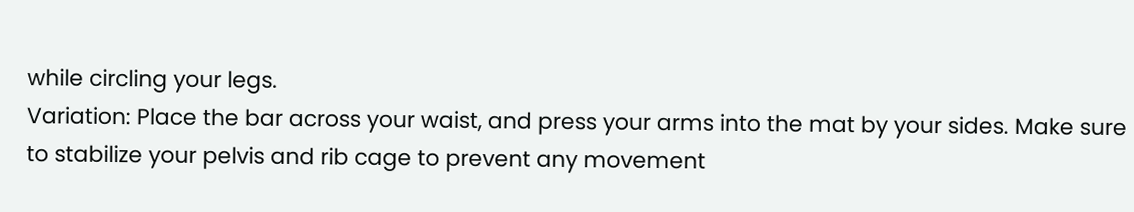while circling your legs.
Variation: Place the bar across your waist, and press your arms into the mat by your sides. Make sure to stabilize your pelvis and rib cage to prevent any movement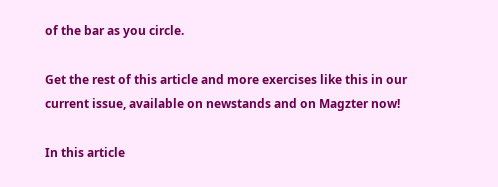of the bar as you circle.

Get the rest of this article and more exercises like this in our current issue, available on newstands and on Magzter now!

In this article